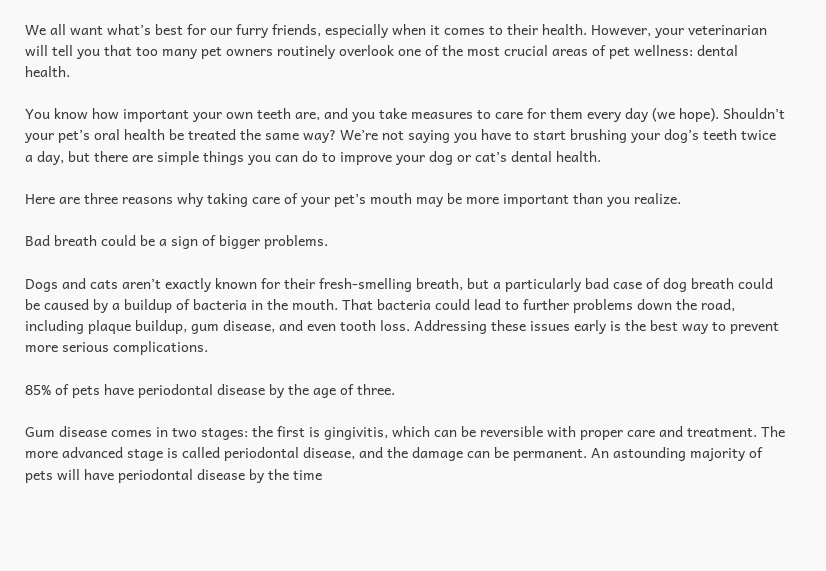We all want what’s best for our furry friends, especially when it comes to their health. However, your veterinarian will tell you that too many pet owners routinely overlook one of the most crucial areas of pet wellness: dental health.

You know how important your own teeth are, and you take measures to care for them every day (we hope). Shouldn’t your pet’s oral health be treated the same way? We’re not saying you have to start brushing your dog’s teeth twice a day, but there are simple things you can do to improve your dog or cat’s dental health.

Here are three reasons why taking care of your pet’s mouth may be more important than you realize.

Bad breath could be a sign of bigger problems.

Dogs and cats aren’t exactly known for their fresh-smelling breath, but a particularly bad case of dog breath could be caused by a buildup of bacteria in the mouth. That bacteria could lead to further problems down the road, including plaque buildup, gum disease, and even tooth loss. Addressing these issues early is the best way to prevent more serious complications.

85% of pets have periodontal disease by the age of three.

Gum disease comes in two stages: the first is gingivitis, which can be reversible with proper care and treatment. The more advanced stage is called periodontal disease, and the damage can be permanent. An astounding majority of pets will have periodontal disease by the time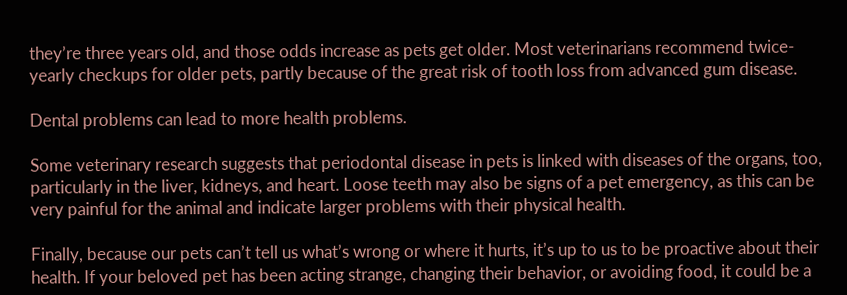they’re three years old, and those odds increase as pets get older. Most veterinarians recommend twice-yearly checkups for older pets, partly because of the great risk of tooth loss from advanced gum disease.

Dental problems can lead to more health problems.

Some veterinary research suggests that periodontal disease in pets is linked with diseases of the organs, too, particularly in the liver, kidneys, and heart. Loose teeth may also be signs of a pet emergency, as this can be very painful for the animal and indicate larger problems with their physical health.

Finally, because our pets can’t tell us what’s wrong or where it hurts, it’s up to us to be proactive about their health. If your beloved pet has been acting strange, changing their behavior, or avoiding food, it could be a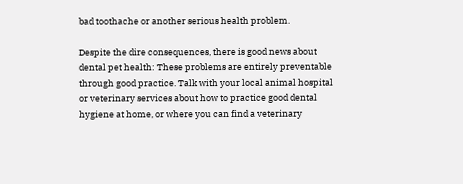bad toothache or another serious health problem.

Despite the dire consequences, there is good news about dental pet health: These problems are entirely preventable through good practice. Talk with your local animal hospital or veterinary services about how to practice good dental hygiene at home, or where you can find a veterinary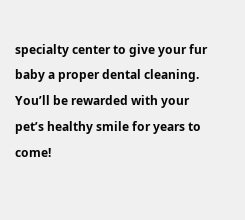specialty center to give your fur baby a proper dental cleaning. You’ll be rewarded with your pet’s healthy smile for years to come!